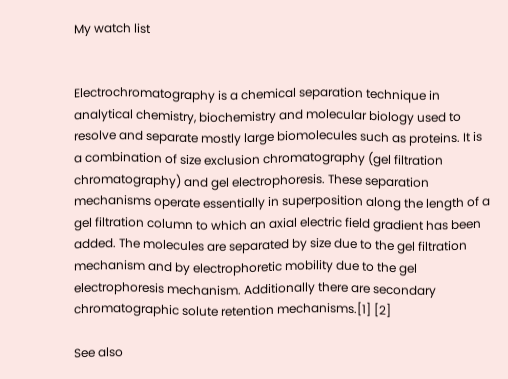My watch list


Electrochromatography is a chemical separation technique in analytical chemistry, biochemistry and molecular biology used to resolve and separate mostly large biomolecules such as proteins. It is a combination of size exclusion chromatography (gel filtration chromatography) and gel electrophoresis. These separation mechanisms operate essentially in superposition along the length of a gel filtration column to which an axial electric field gradient has been added. The molecules are separated by size due to the gel filtration mechanism and by electrophoretic mobility due to the gel electrophoresis mechanism. Additionally there are secondary chromatographic solute retention mechanisms.[1] [2]

See also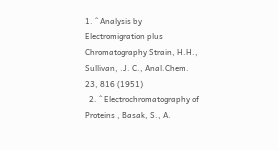1. ^ Analysis by Electromigration plus Chromatography Strain, H.H., Sullivan, .J. C., Anal.Chem. 23, 816 (1951)
  2. ^ Electrochromatography of Proteins , Basak, S., A.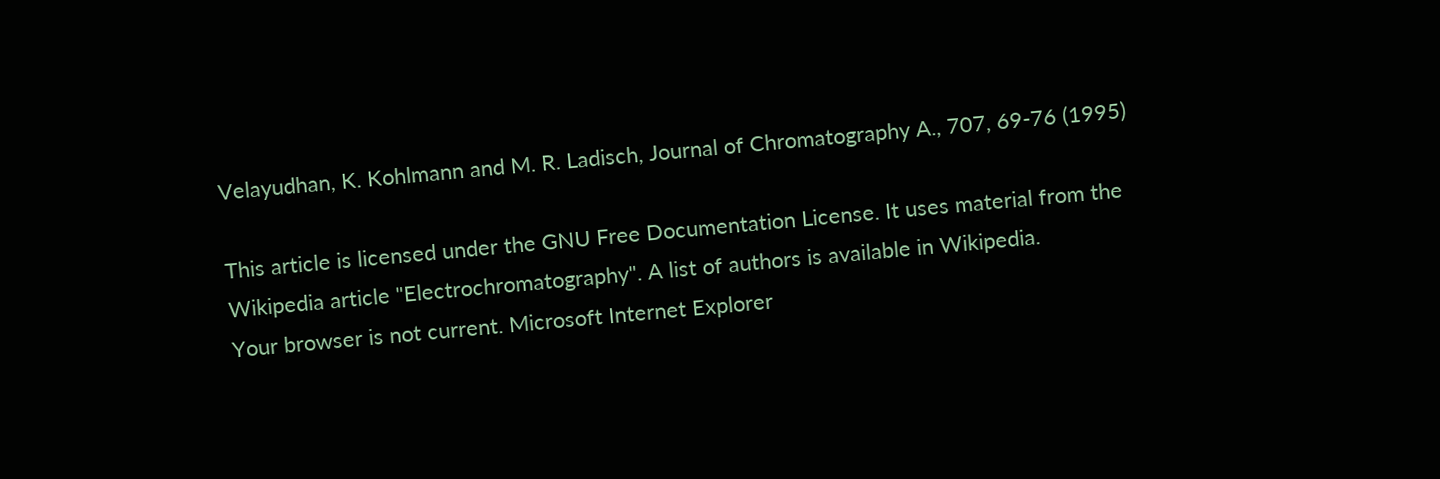Velayudhan, K. Kohlmann and M. R. Ladisch, Journal of Chromatography A., 707, 69-76 (1995)

This article is licensed under the GNU Free Documentation License. It uses material from the Wikipedia article "Electrochromatography". A list of authors is available in Wikipedia.
Your browser is not current. Microsoft Internet Explorer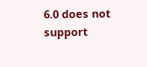6.0 does not support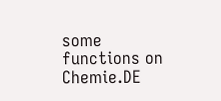some functions on Chemie.DE